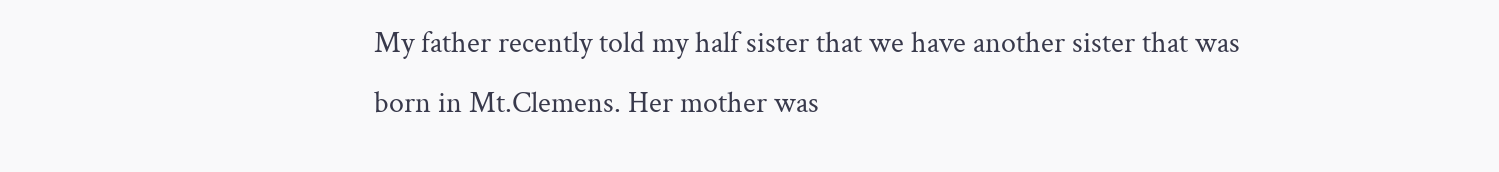My father recently told my half sister that we have another sister that was born in Mt.Clemens. Her mother was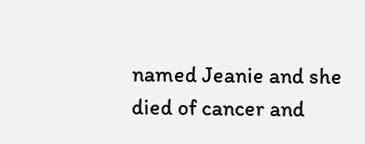named Jeanie and she died of cancer and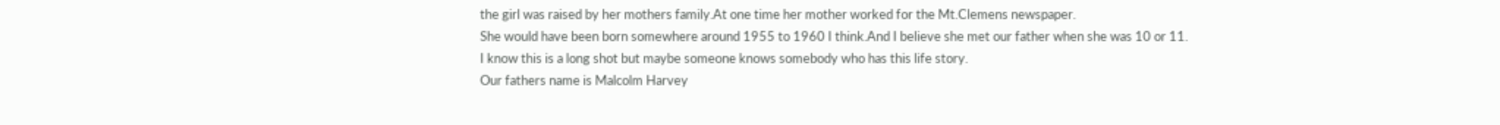the girl was raised by her mothers family.At one time her mother worked for the Mt.Clemens newspaper.
She would have been born somewhere around 1955 to 1960 I think.And I believe she met our father when she was 10 or 11.
I know this is a long shot but maybe someone knows somebody who has this life story.
Our fathers name is Malcolm Harvey